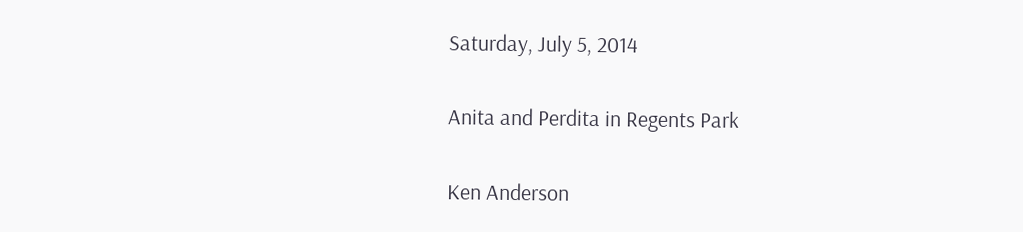Saturday, July 5, 2014

Anita and Perdita in Regents Park

Ken Anderson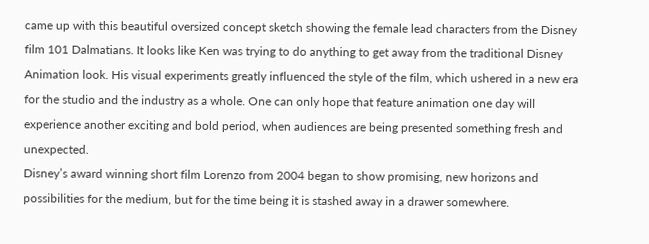came up with this beautiful oversized concept sketch showing the female lead characters from the Disney film 101 Dalmatians. It looks like Ken was trying to do anything to get away from the traditional Disney Animation look. His visual experiments greatly influenced the style of the film, which ushered in a new era for the studio and the industry as a whole. One can only hope that feature animation one day will experience another exciting and bold period, when audiences are being presented something fresh and unexpected.
Disney’s award winning short film Lorenzo from 2004 began to show promising, new horizons and possibilities for the medium, but for the time being it is stashed away in a drawer somewhere.